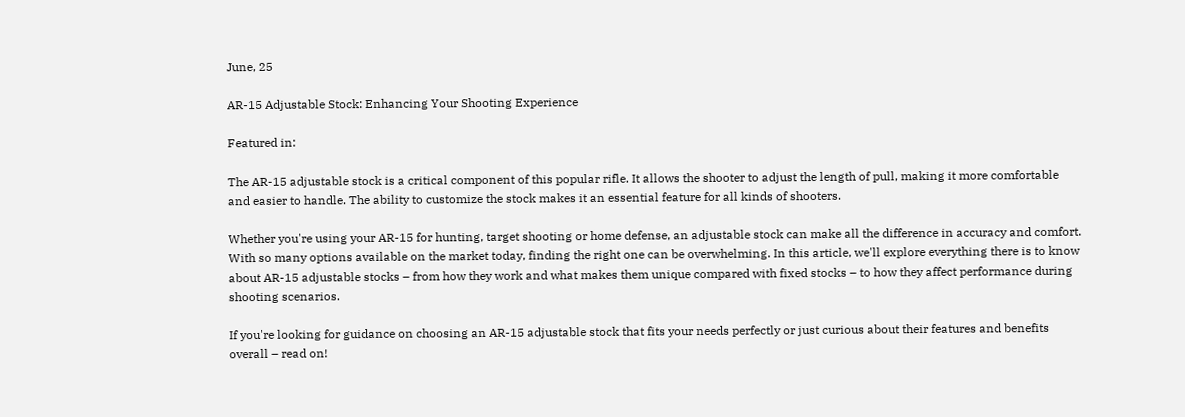June, 25

AR-15 Adjustable Stock: Enhancing Your Shooting Experience

Featured in:

The AR-15 adjustable stock is a critical component of this popular rifle. It allows the shooter to adjust the length of pull, making it more comfortable and easier to handle. The ability to customize the stock makes it an essential feature for all kinds of shooters.

Whether you're using your AR-15 for hunting, target shooting or home defense, an adjustable stock can make all the difference in accuracy and comfort. With so many options available on the market today, finding the right one can be overwhelming. In this article, we'll explore everything there is to know about AR-15 adjustable stocks – from how they work and what makes them unique compared with fixed stocks – to how they affect performance during shooting scenarios.

If you're looking for guidance on choosing an AR-15 adjustable stock that fits your needs perfectly or just curious about their features and benefits overall – read on!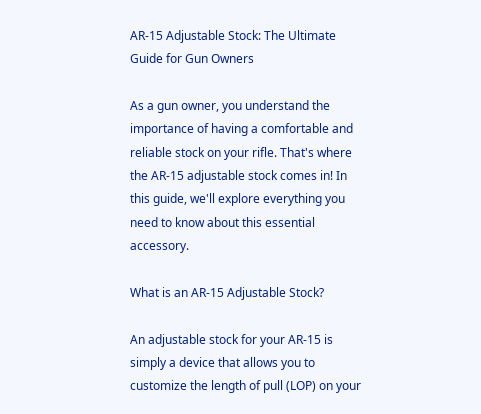AR-15 Adjustable Stock: The Ultimate Guide for Gun Owners

As a gun owner, you understand the importance of having a comfortable and reliable stock on your rifle. That's where the AR-15 adjustable stock comes in! In this guide, we'll explore everything you need to know about this essential accessory.

What is an AR-15 Adjustable Stock?

An adjustable stock for your AR-15 is simply a device that allows you to customize the length of pull (LOP) on your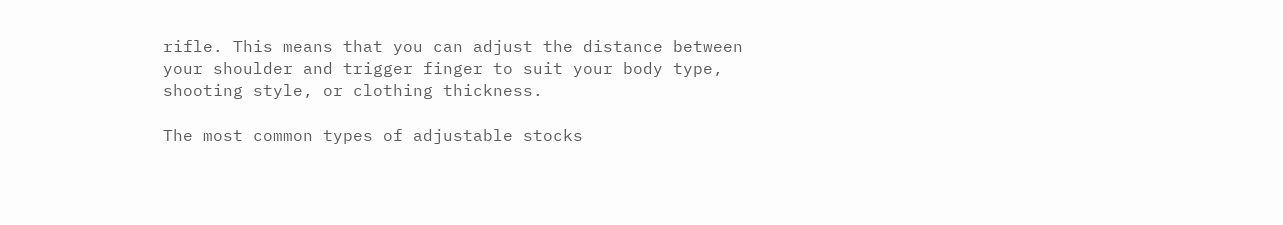rifle. This means that you can adjust the distance between your shoulder and trigger finger to suit your body type, shooting style, or clothing thickness.

The most common types of adjustable stocks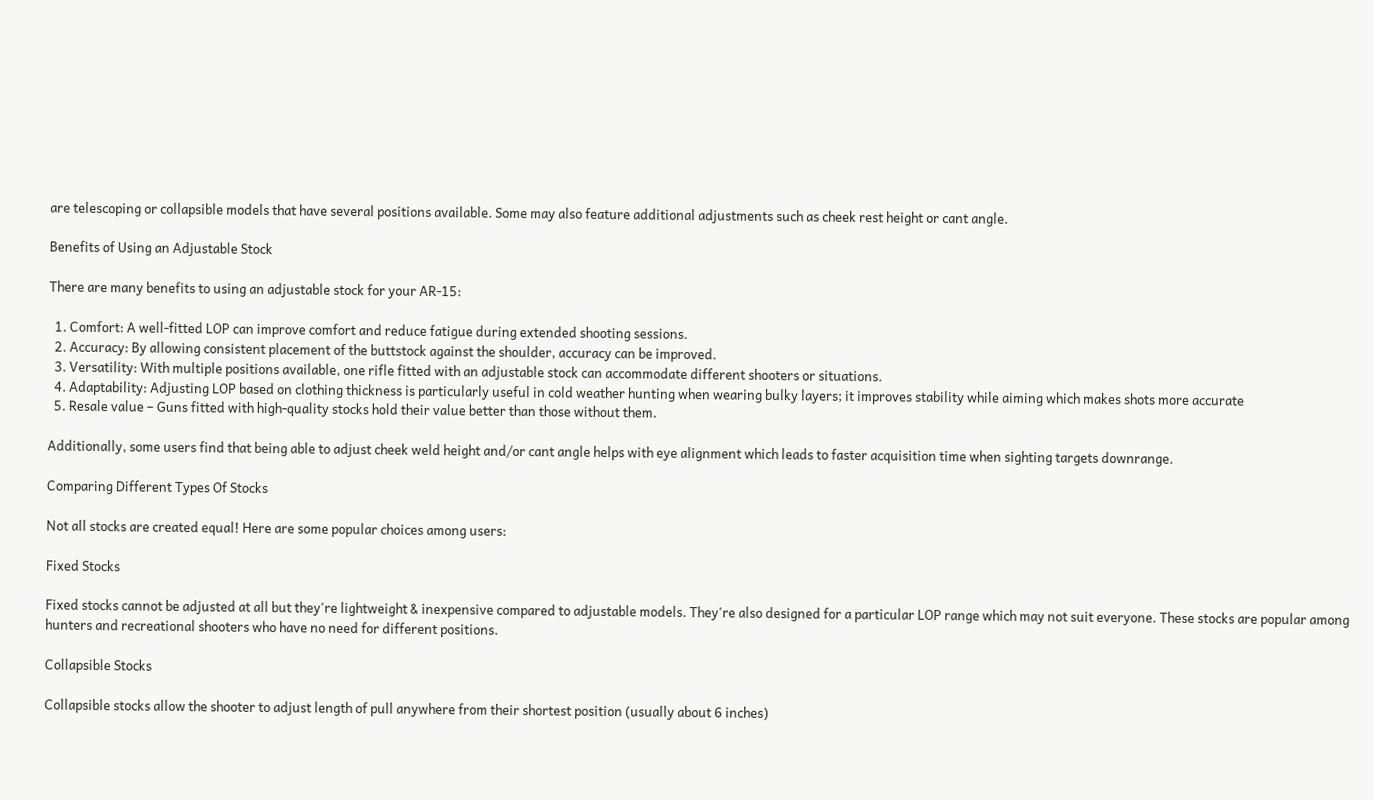are telescoping or collapsible models that have several positions available. Some may also feature additional adjustments such as cheek rest height or cant angle.

Benefits of Using an Adjustable Stock

There are many benefits to using an adjustable stock for your AR-15:

  1. Comfort: A well-fitted LOP can improve comfort and reduce fatigue during extended shooting sessions.
  2. Accuracy: By allowing consistent placement of the buttstock against the shoulder, accuracy can be improved.
  3. Versatility: With multiple positions available, one rifle fitted with an adjustable stock can accommodate different shooters or situations.
  4. Adaptability: Adjusting LOP based on clothing thickness is particularly useful in cold weather hunting when wearing bulky layers; it improves stability while aiming which makes shots more accurate
  5. Resale value – Guns fitted with high-quality stocks hold their value better than those without them.

Additionally, some users find that being able to adjust cheek weld height and/or cant angle helps with eye alignment which leads to faster acquisition time when sighting targets downrange.

Comparing Different Types Of Stocks

Not all stocks are created equal! Here are some popular choices among users:

Fixed Stocks

Fixed stocks cannot be adjusted at all but they're lightweight & inexpensive compared to adjustable models. They're also designed for a particular LOP range which may not suit everyone. These stocks are popular among hunters and recreational shooters who have no need for different positions.

Collapsible Stocks

Collapsible stocks allow the shooter to adjust length of pull anywhere from their shortest position (usually about 6 inches)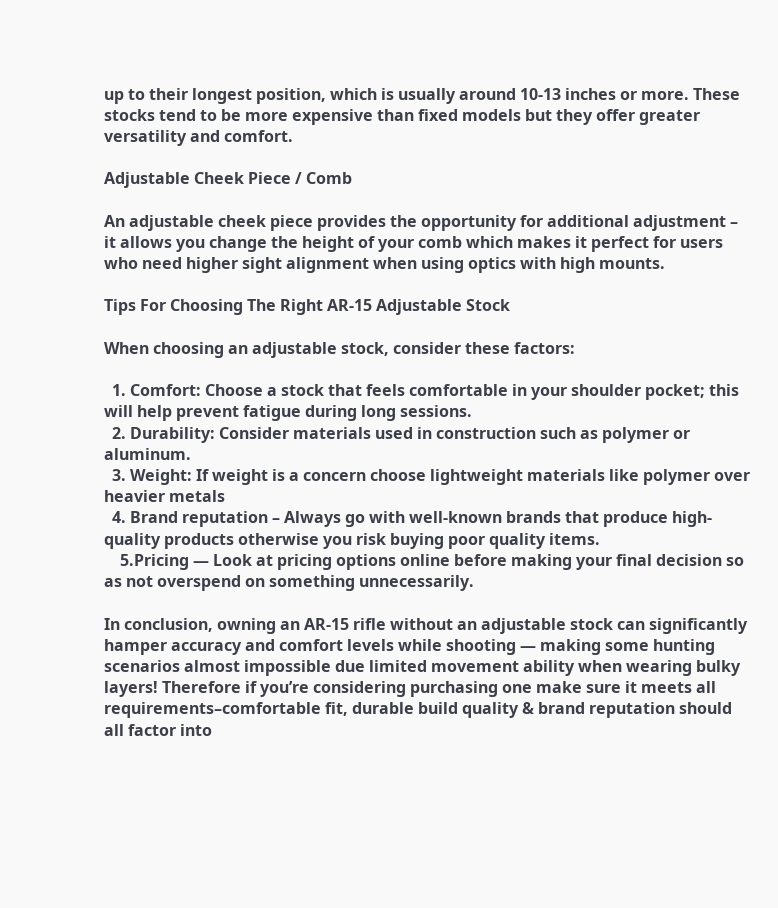up to their longest position, which is usually around 10-13 inches or more. These stocks tend to be more expensive than fixed models but they offer greater versatility and comfort.

Adjustable Cheek Piece / Comb

An adjustable cheek piece provides the opportunity for additional adjustment – it allows you change the height of your comb which makes it perfect for users who need higher sight alignment when using optics with high mounts.

Tips For Choosing The Right AR-15 Adjustable Stock

When choosing an adjustable stock, consider these factors:

  1. Comfort: Choose a stock that feels comfortable in your shoulder pocket; this will help prevent fatigue during long sessions.
  2. Durability: Consider materials used in construction such as polymer or aluminum.
  3. Weight: If weight is a concern choose lightweight materials like polymer over heavier metals
  4. Brand reputation – Always go with well-known brands that produce high-quality products otherwise you risk buying poor quality items.
    5.Pricing — Look at pricing options online before making your final decision so as not overspend on something unnecessarily.

In conclusion, owning an AR-15 rifle without an adjustable stock can significantly hamper accuracy and comfort levels while shooting — making some hunting scenarios almost impossible due limited movement ability when wearing bulky layers! Therefore if you’re considering purchasing one make sure it meets all requirements–comfortable fit, durable build quality & brand reputation should all factor into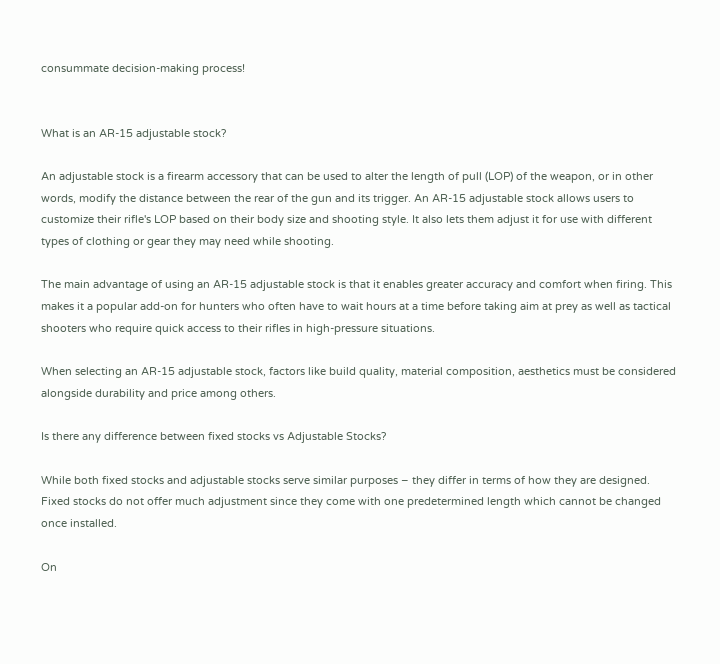consummate decision-making process!


What is an AR-15 adjustable stock?

An adjustable stock is a firearm accessory that can be used to alter the length of pull (LOP) of the weapon, or in other words, modify the distance between the rear of the gun and its trigger. An AR-15 adjustable stock allows users to customize their rifle's LOP based on their body size and shooting style. It also lets them adjust it for use with different types of clothing or gear they may need while shooting.

The main advantage of using an AR-15 adjustable stock is that it enables greater accuracy and comfort when firing. This makes it a popular add-on for hunters who often have to wait hours at a time before taking aim at prey as well as tactical shooters who require quick access to their rifles in high-pressure situations.

When selecting an AR-15 adjustable stock, factors like build quality, material composition, aesthetics must be considered alongside durability and price among others.

Is there any difference between fixed stocks vs Adjustable Stocks?

While both fixed stocks and adjustable stocks serve similar purposes – they differ in terms of how they are designed. Fixed stocks do not offer much adjustment since they come with one predetermined length which cannot be changed once installed.

On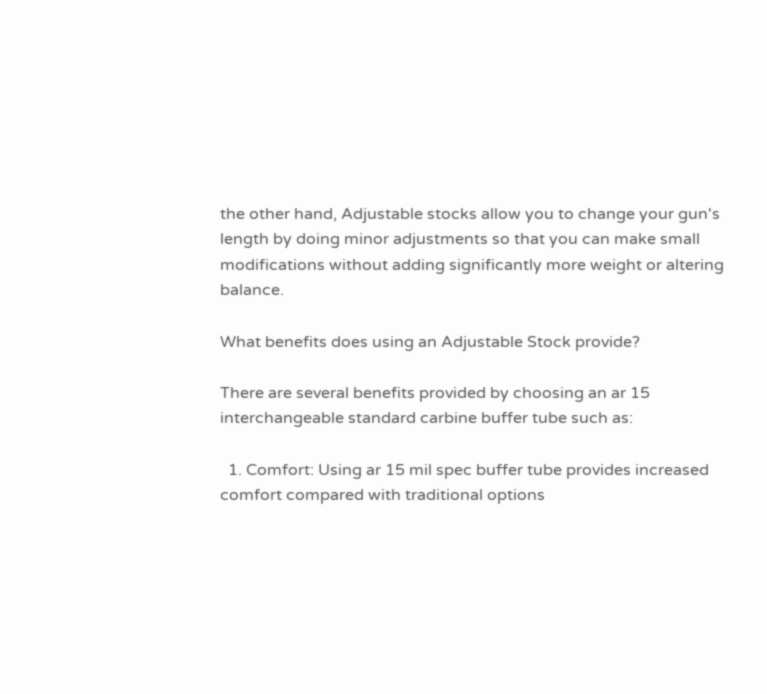the other hand, Adjustable stocks allow you to change your gun's length by doing minor adjustments so that you can make small modifications without adding significantly more weight or altering balance.

What benefits does using an Adjustable Stock provide?

There are several benefits provided by choosing an ar 15 interchangeable standard carbine buffer tube such as:

  1. Comfort: Using ar 15 mil spec buffer tube provides increased comfort compared with traditional options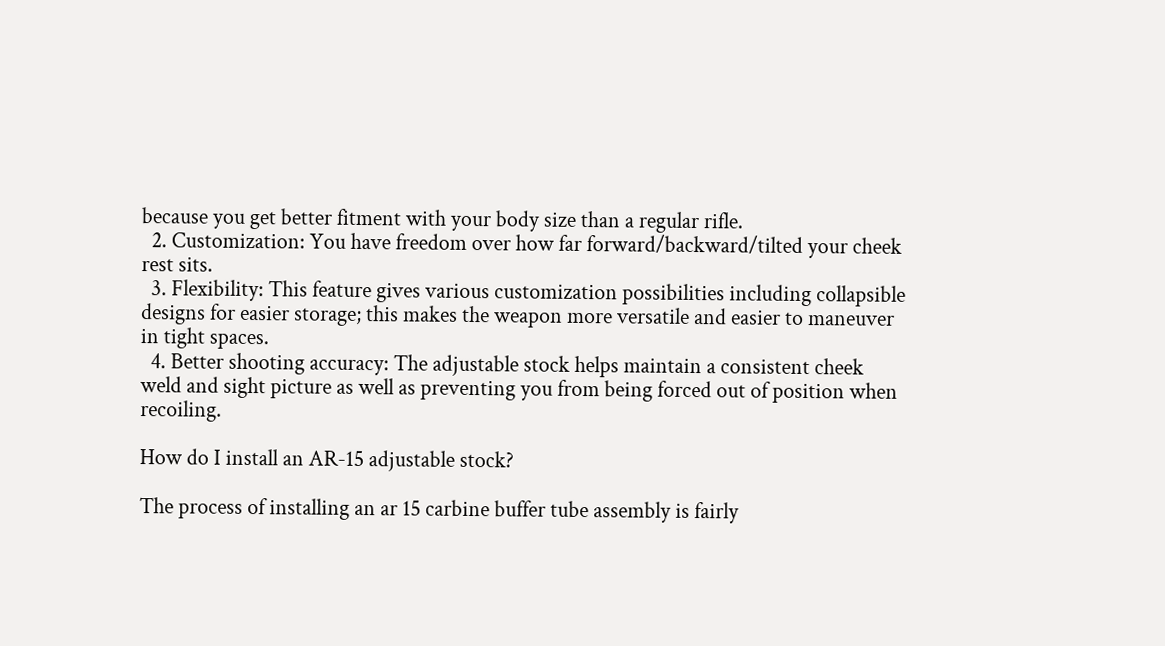because you get better fitment with your body size than a regular rifle.
  2. Customization: You have freedom over how far forward/backward/tilted your cheek rest sits.
  3. Flexibility: This feature gives various customization possibilities including collapsible designs for easier storage; this makes the weapon more versatile and easier to maneuver in tight spaces.
  4. Better shooting accuracy: The adjustable stock helps maintain a consistent cheek weld and sight picture as well as preventing you from being forced out of position when recoiling.

How do I install an AR-15 adjustable stock?

The process of installing an ar 15 carbine buffer tube assembly is fairly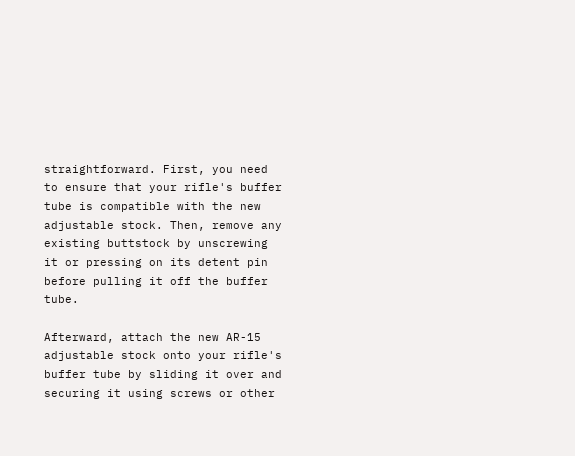straightforward. First, you need to ensure that your rifle's buffer tube is compatible with the new adjustable stock. Then, remove any existing buttstock by unscrewing it or pressing on its detent pin before pulling it off the buffer tube.

Afterward, attach the new AR-15 adjustable stock onto your rifle's buffer tube by sliding it over and securing it using screws or other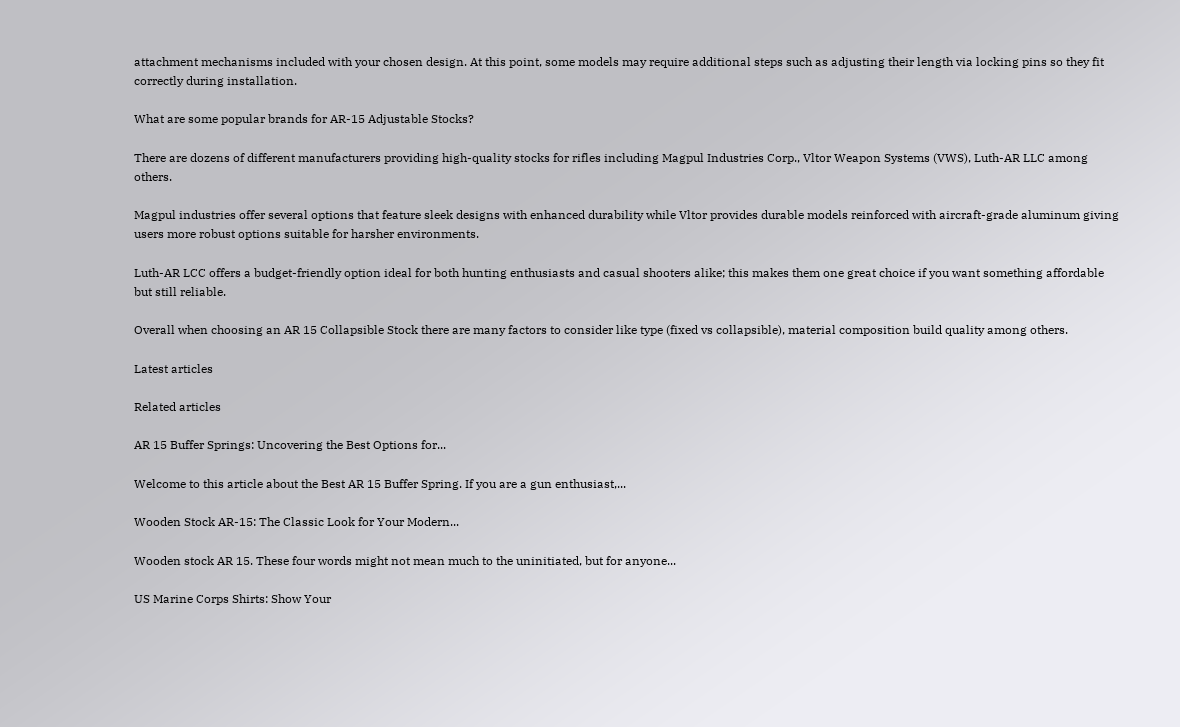attachment mechanisms included with your chosen design. At this point, some models may require additional steps such as adjusting their length via locking pins so they fit correctly during installation.

What are some popular brands for AR-15 Adjustable Stocks?

There are dozens of different manufacturers providing high-quality stocks for rifles including Magpul Industries Corp., Vltor Weapon Systems (VWS), Luth-AR LLC among others.

Magpul industries offer several options that feature sleek designs with enhanced durability while Vltor provides durable models reinforced with aircraft-grade aluminum giving users more robust options suitable for harsher environments.

Luth-AR LCC offers a budget-friendly option ideal for both hunting enthusiasts and casual shooters alike; this makes them one great choice if you want something affordable but still reliable.

Overall when choosing an AR 15 Collapsible Stock there are many factors to consider like type (fixed vs collapsible), material composition build quality among others.

Latest articles

Related articles

AR 15 Buffer Springs: Uncovering the Best Options for...

Welcome to this article about the Best AR 15 Buffer Spring. If you are a gun enthusiast,...

Wooden Stock AR-15: The Classic Look for Your Modern...

Wooden stock AR 15. These four words might not mean much to the uninitiated, but for anyone...

US Marine Corps Shirts: Show Your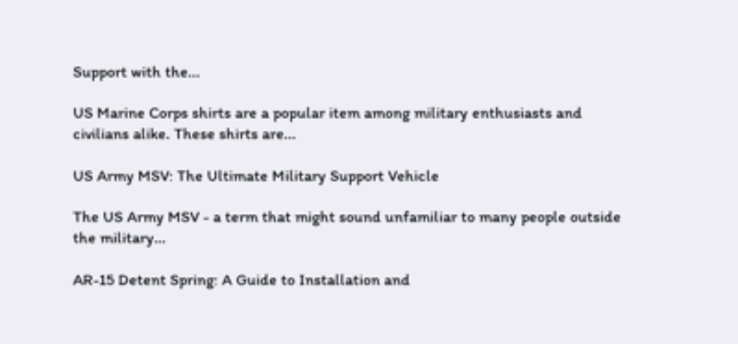Support with the...

US Marine Corps shirts are a popular item among military enthusiasts and civilians alike. These shirts are...

US Army MSV: The Ultimate Military Support Vehicle

The US Army MSV - a term that might sound unfamiliar to many people outside the military...

AR-15 Detent Spring: A Guide to Installation and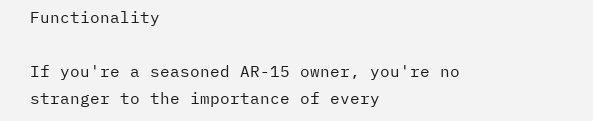Functionality

If you're a seasoned AR-15 owner, you're no stranger to the importance of every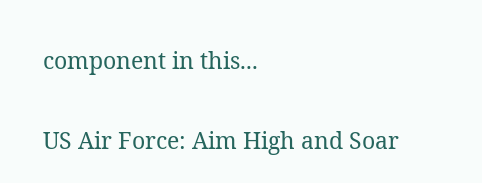component in this...

US Air Force: Aim High and Soar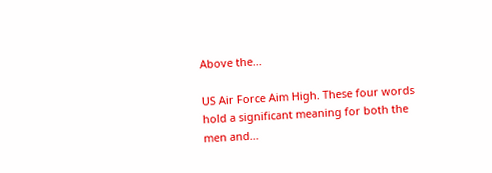Above the...

US Air Force Aim High. These four words hold a significant meaning for both the men and...